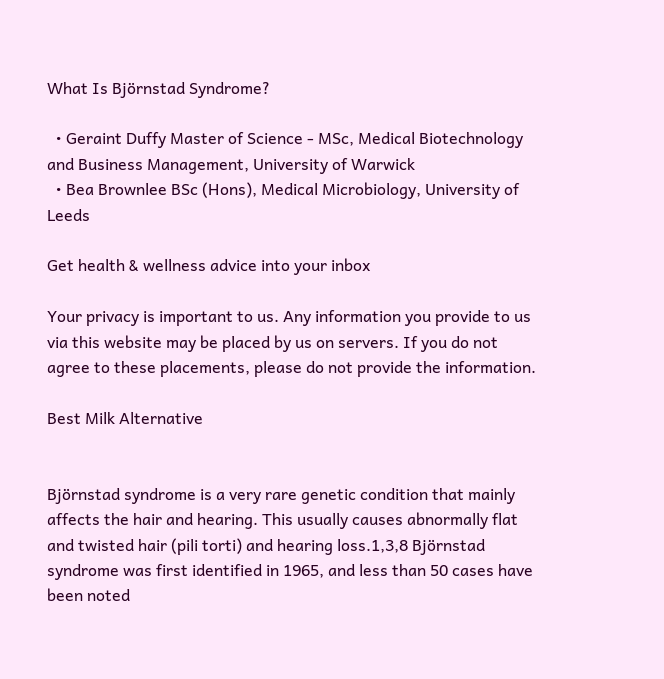What Is Björnstad Syndrome?

  • Geraint Duffy Master of Science - MSc, Medical Biotechnology and Business Management, University of Warwick
  • Bea Brownlee BSc (Hons), Medical Microbiology, University of Leeds

Get health & wellness advice into your inbox

Your privacy is important to us. Any information you provide to us via this website may be placed by us on servers. If you do not agree to these placements, please do not provide the information.

Best Milk Alternative


Björnstad syndrome is a very rare genetic condition that mainly affects the hair and hearing. This usually causes abnormally flat and twisted hair (pili torti) and hearing loss.1,3,8 Björnstad syndrome was first identified in 1965, and less than 50 cases have been noted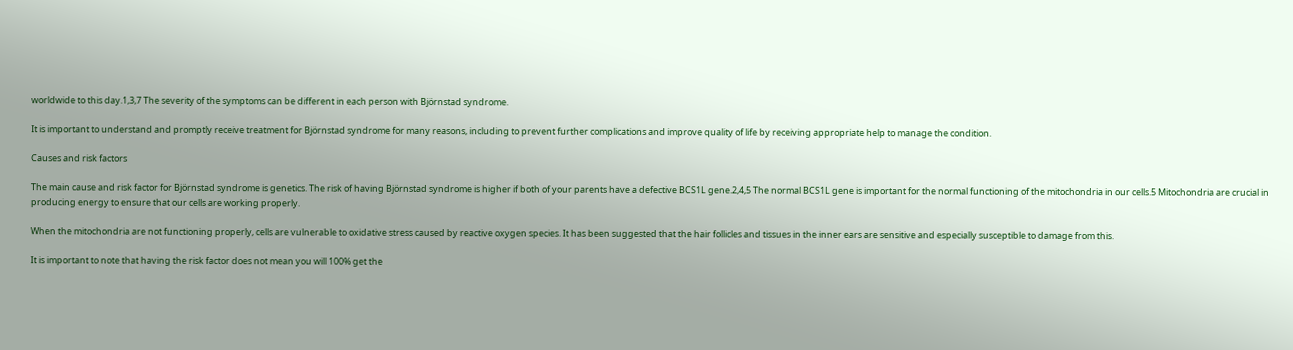worldwide to this day.1,3,7 The severity of the symptoms can be different in each person with Björnstad syndrome.

It is important to understand and promptly receive treatment for Björnstad syndrome for many reasons, including to prevent further complications and improve quality of life by receiving appropriate help to manage the condition.

Causes and risk factors

The main cause and risk factor for Björnstad syndrome is genetics. The risk of having Björnstad syndrome is higher if both of your parents have a defective BCS1L gene.2,4,5 The normal BCS1L gene is important for the normal functioning of the mitochondria in our cells.5 Mitochondria are crucial in producing energy to ensure that our cells are working properly.

When the mitochondria are not functioning properly, cells are vulnerable to oxidative stress caused by reactive oxygen species. It has been suggested that the hair follicles and tissues in the inner ears are sensitive and especially susceptible to damage from this.

It is important to note that having the risk factor does not mean you will 100% get the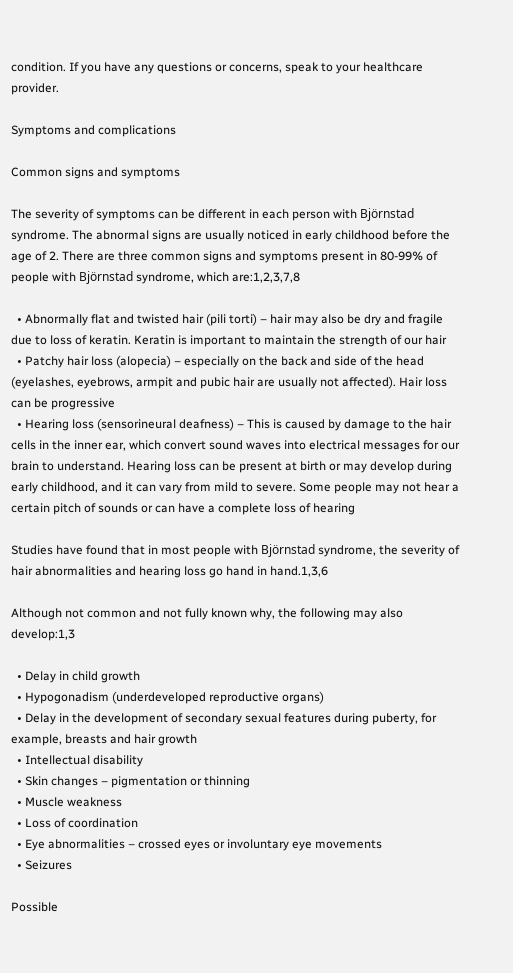condition. If you have any questions or concerns, speak to your healthcare provider.

Symptoms and complications

Common signs and symptoms

The severity of symptoms can be different in each person with Björnstad syndrome. The abnormal signs are usually noticed in early childhood before the age of 2. There are three common signs and symptoms present in 80-99% of people with Björnstad syndrome, which are:1,2,3,7,8

  • Abnormally flat and twisted hair (pili torti) – hair may also be dry and fragile due to loss of keratin. Keratin is important to maintain the strength of our hair
  • Patchy hair loss (alopecia) – especially on the back and side of the head (eyelashes, eyebrows, armpit and pubic hair are usually not affected). Hair loss can be progressive
  • Hearing loss (sensorineural deafness) – This is caused by damage to the hair cells in the inner ear, which convert sound waves into electrical messages for our brain to understand. Hearing loss can be present at birth or may develop during early childhood, and it can vary from mild to severe. Some people may not hear a certain pitch of sounds or can have a complete loss of hearing

Studies have found that in most people with Björnstad syndrome, the severity of hair abnormalities and hearing loss go hand in hand.1,3,6

Although not common and not fully known why, the following may also develop:1,3

  • Delay in child growth
  • Hypogonadism (underdeveloped reproductive organs)
  • Delay in the development of secondary sexual features during puberty, for example, breasts and hair growth
  • Intellectual disability
  • Skin changes – pigmentation or thinning
  • Muscle weakness
  • Loss of coordination
  • Eye abnormalities – crossed eyes or involuntary eye movements
  • Seizures

Possible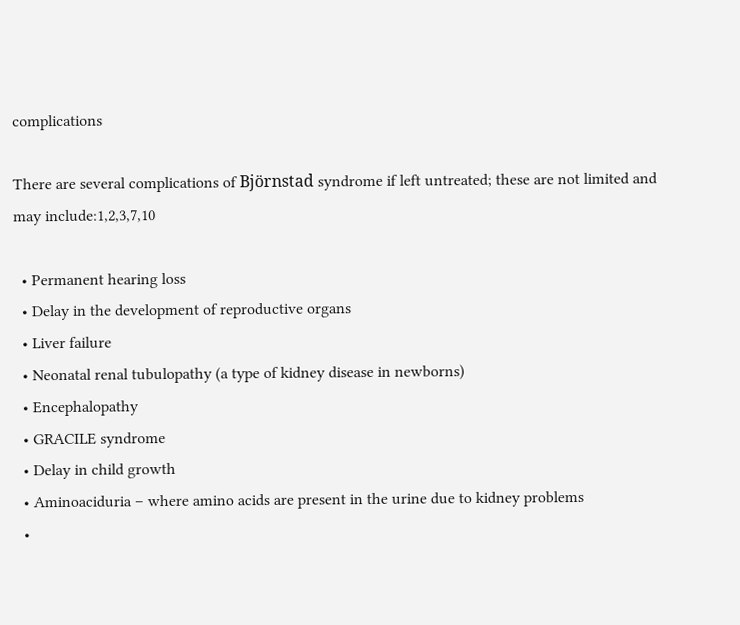complications

There are several complications of Björnstad syndrome if left untreated; these are not limited and may include:1,2,3,7,10

  • Permanent hearing loss
  • Delay in the development of reproductive organs
  • Liver failure
  • Neonatal renal tubulopathy (a type of kidney disease in newborns)
  • Encephalopathy
  • GRACILE syndrome
  • Delay in child growth
  • Aminoaciduria – where amino acids are present in the urine due to kidney problems
  •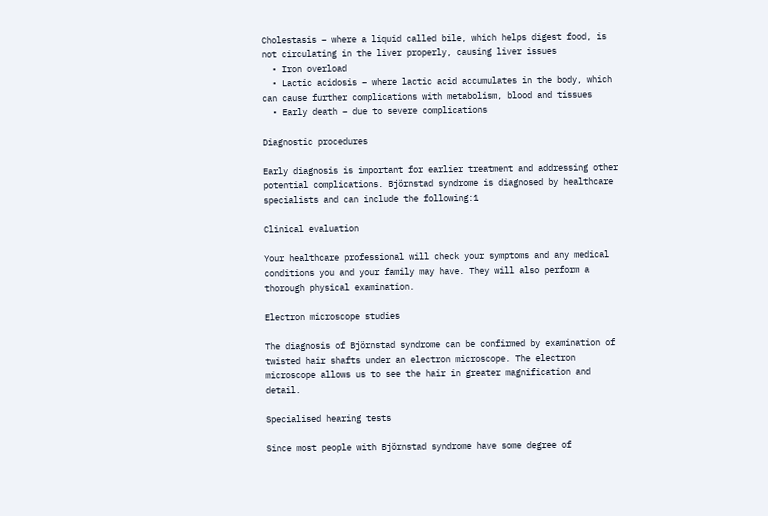Cholestasis – where a liquid called bile, which helps digest food, is not circulating in the liver properly, causing liver issues
  • Iron overload
  • Lactic acidosis – where lactic acid accumulates in the body, which can cause further complications with metabolism, blood and tissues
  • Early death – due to severe complications

Diagnostic procedures

Early diagnosis is important for earlier treatment and addressing other potential complications. Björnstad syndrome is diagnosed by healthcare specialists and can include the following:1

Clinical evaluation

Your healthcare professional will check your symptoms and any medical conditions you and your family may have. They will also perform a thorough physical examination.

Electron microscope studies

The diagnosis of Björnstad syndrome can be confirmed by examination of twisted hair shafts under an electron microscope. The electron microscope allows us to see the hair in greater magnification and detail.

Specialised hearing tests

Since most people with Björnstad syndrome have some degree of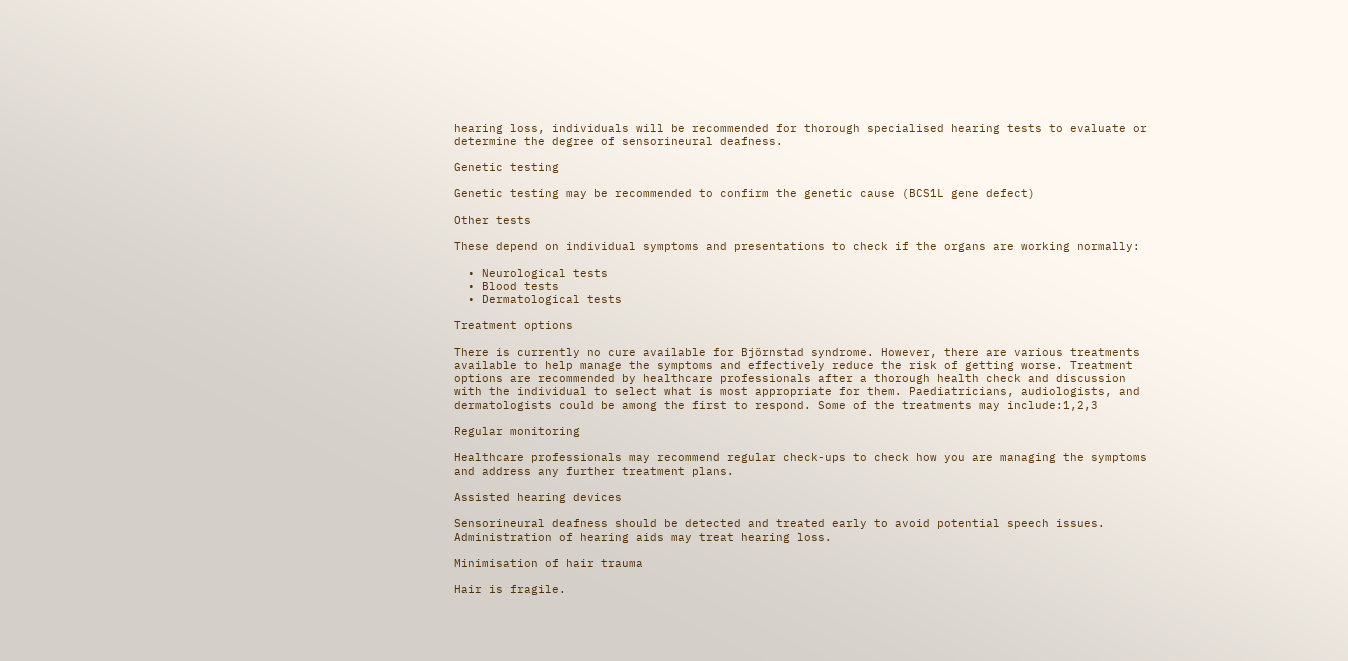hearing loss, individuals will be recommended for thorough specialised hearing tests to evaluate or determine the degree of sensorineural deafness.

Genetic testing

Genetic testing may be recommended to confirm the genetic cause (BCS1L gene defect)

Other tests

These depend on individual symptoms and presentations to check if the organs are working normally:

  • Neurological tests
  • Blood tests
  • Dermatological tests

Treatment options

There is currently no cure available for Björnstad syndrome. However, there are various treatments available to help manage the symptoms and effectively reduce the risk of getting worse. Treatment options are recommended by healthcare professionals after a thorough health check and discussion with the individual to select what is most appropriate for them. Paediatricians, audiologists, and dermatologists could be among the first to respond. Some of the treatments may include:1,2,3

Regular monitoring

Healthcare professionals may recommend regular check-ups to check how you are managing the symptoms and address any further treatment plans.

Assisted hearing devices

Sensorineural deafness should be detected and treated early to avoid potential speech issues. Administration of hearing aids may treat hearing loss.

Minimisation of hair trauma

Hair is fragile.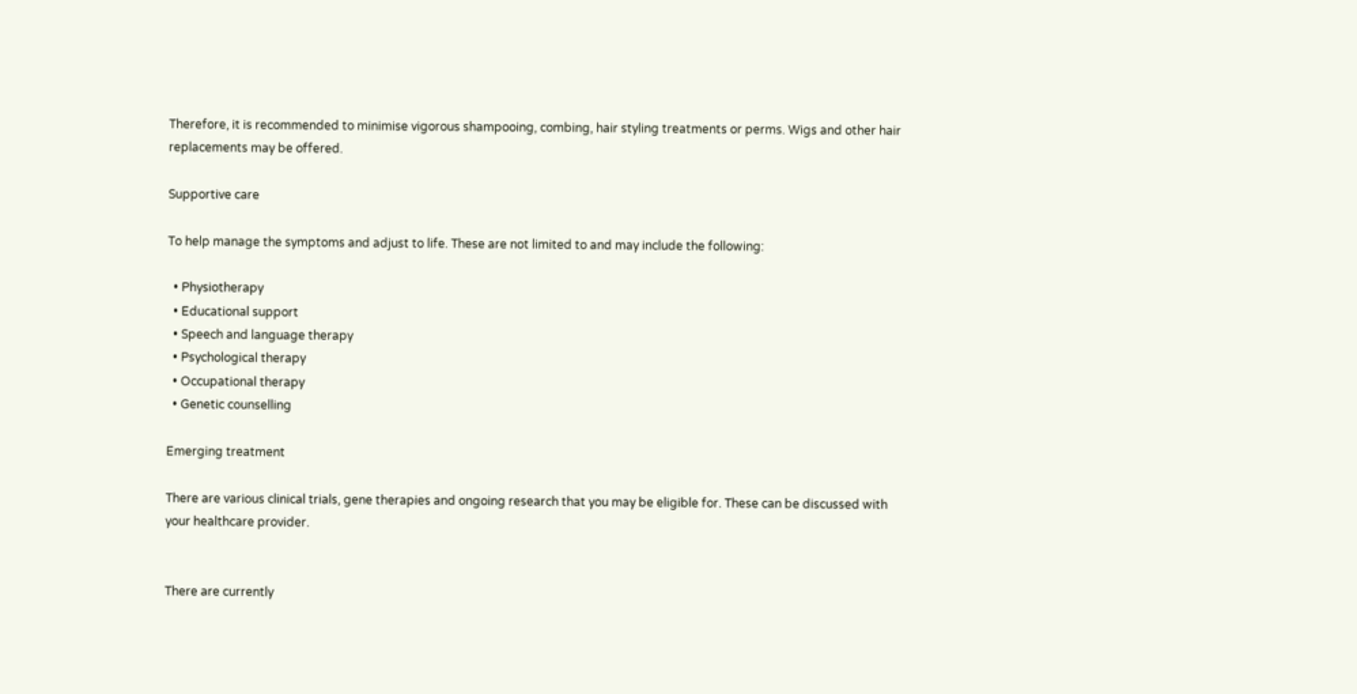Therefore, it is recommended to minimise vigorous shampooing, combing, hair styling treatments or perms. Wigs and other hair replacements may be offered.

Supportive care

To help manage the symptoms and adjust to life. These are not limited to and may include the following:

  • Physiotherapy
  • Educational support
  • Speech and language therapy
  • Psychological therapy
  • Occupational therapy
  • Genetic counselling

Emerging treatment

There are various clinical trials, gene therapies and ongoing research that you may be eligible for. These can be discussed with your healthcare provider.


There are currently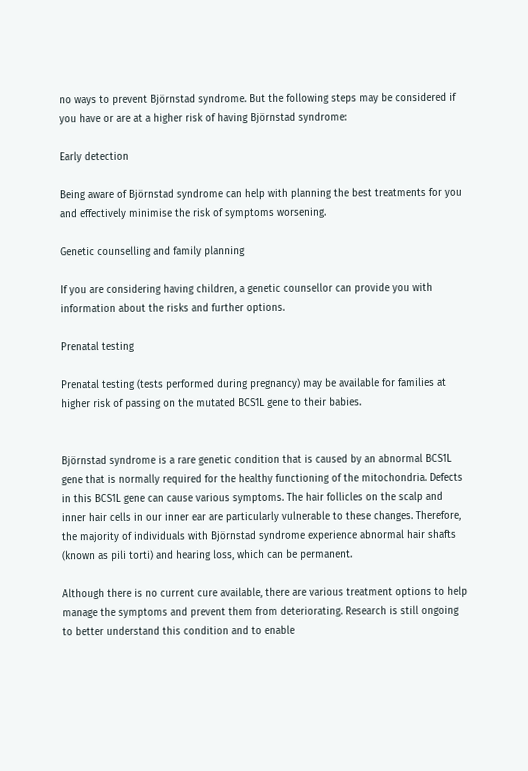no ways to prevent Björnstad syndrome. But the following steps may be considered if you have or are at a higher risk of having Björnstad syndrome:

Early detection

Being aware of Björnstad syndrome can help with planning the best treatments for you and effectively minimise the risk of symptoms worsening.

Genetic counselling and family planning

If you are considering having children, a genetic counsellor can provide you with information about the risks and further options.

Prenatal testing

Prenatal testing (tests performed during pregnancy) may be available for families at higher risk of passing on the mutated BCS1L gene to their babies.


Björnstad syndrome is a rare genetic condition that is caused by an abnormal BCS1L gene that is normally required for the healthy functioning of the mitochondria. Defects in this BCS1L gene can cause various symptoms. The hair follicles on the scalp and inner hair cells in our inner ear are particularly vulnerable to these changes. Therefore, the majority of individuals with Björnstad syndrome experience abnormal hair shafts (known as pili torti) and hearing loss, which can be permanent.

Although there is no current cure available, there are various treatment options to help manage the symptoms and prevent them from deteriorating. Research is still ongoing to better understand this condition and to enable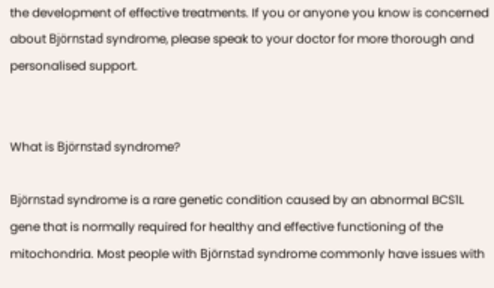the development of effective treatments. If you or anyone you know is concerned about Björnstad syndrome, please speak to your doctor for more thorough and personalised support.


What is Björnstad syndrome?

Björnstad syndrome is a rare genetic condition caused by an abnormal BCS1L gene that is normally required for healthy and effective functioning of the mitochondria. Most people with Björnstad syndrome commonly have issues with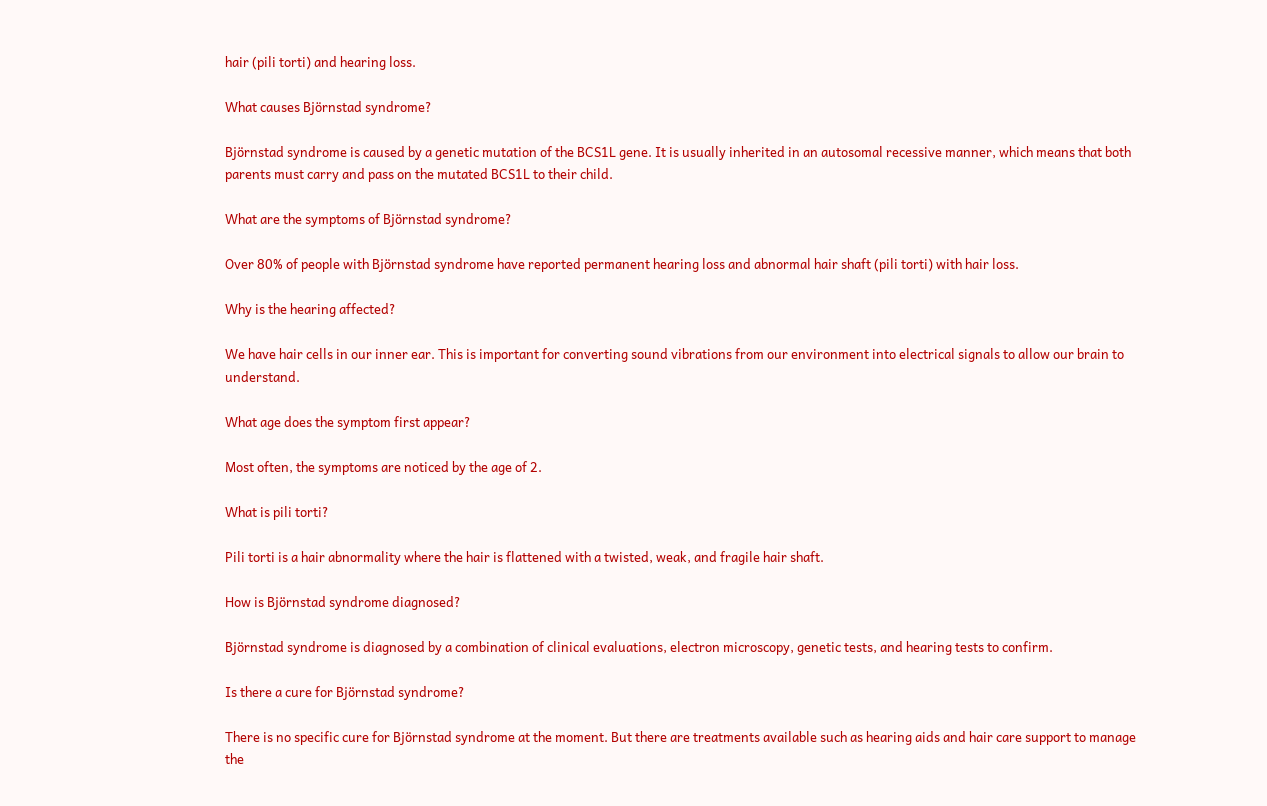hair (pili torti) and hearing loss.

What causes Björnstad syndrome?

Björnstad syndrome is caused by a genetic mutation of the BCS1L gene. It is usually inherited in an autosomal recessive manner, which means that both parents must carry and pass on the mutated BCS1L to their child.

What are the symptoms of Björnstad syndrome?

Over 80% of people with Björnstad syndrome have reported permanent hearing loss and abnormal hair shaft (pili torti) with hair loss.

Why is the hearing affected?

We have hair cells in our inner ear. This is important for converting sound vibrations from our environment into electrical signals to allow our brain to understand.

What age does the symptom first appear?

Most often, the symptoms are noticed by the age of 2.

What is pili torti?

Pili torti is a hair abnormality where the hair is flattened with a twisted, weak, and fragile hair shaft.

How is Björnstad syndrome diagnosed?

Björnstad syndrome is diagnosed by a combination of clinical evaluations, electron microscopy, genetic tests, and hearing tests to confirm.

Is there a cure for Björnstad syndrome?

There is no specific cure for Björnstad syndrome at the moment. But there are treatments available such as hearing aids and hair care support to manage the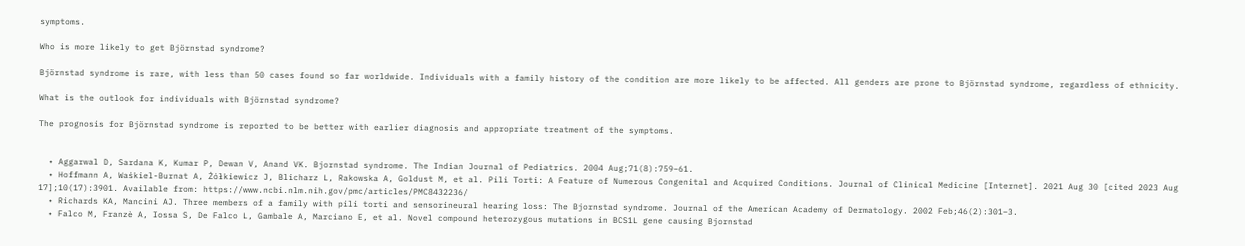symptoms.

Who is more likely to get Björnstad syndrome?

Björnstad syndrome is rare, with less than 50 cases found so far worldwide. Individuals with a family history of the condition are more likely to be affected. All genders are prone to Björnstad syndrome, regardless of ethnicity.

What is the outlook for individuals with Björnstad syndrome?

The prognosis for Björnstad syndrome is reported to be better with earlier diagnosis and appropriate treatment of the symptoms.


  • Aggarwal D, Sardana K, Kumar P, Dewan V, Anand VK. Bjornstad syndrome. The Indian Journal of Pediatrics. 2004 Aug;71(8):759–61.
  • Hoffmann A, Waśkiel-Burnat A, Żółkiewicz J, Blicharz L, Rakowska A, Goldust M, et al. Pili Torti: A Feature of Numerous Congenital and Acquired Conditions. Journal of Clinical Medicine [Internet]. 2021 Aug 30 [cited 2023 Aug 17];10(17):3901. Available from: https://www.ncbi.nlm.nih.gov/pmc/articles/PMC8432236/
  • Richards KA, Mancini AJ. Three members of a family with pili torti and sensorineural hearing loss: The Bjornstad syndrome. Journal of the American Academy of Dermatology. 2002 Feb;46(2):301–3.
  • Falco M, Franzè A, Iossa S, De Falco L, Gambale A, Marciano E, et al. Novel compound heterozygous mutations in BCS1L gene causing Bjornstad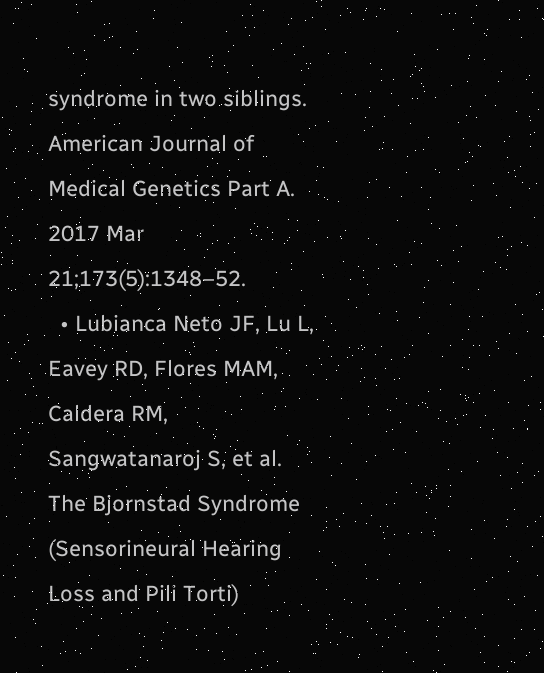syndrome in two siblings. American Journal of Medical Genetics Part A. 2017 Mar 21;173(5):1348–52.
  • Lubianca Neto JF, Lu L, Eavey RD, Flores MAM, Caldera RM, Sangwatanaroj S, et al. The Bjornstad Syndrome (Sensorineural Hearing Loss and Pili Torti)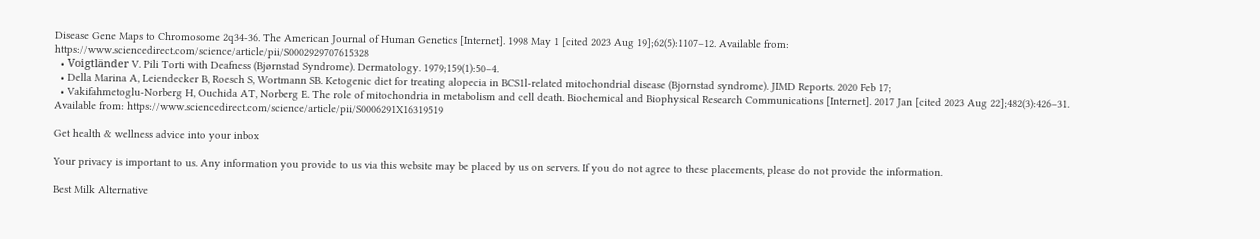Disease Gene Maps to Chromosome 2q34-36. The American Journal of Human Genetics [Internet]. 1998 May 1 [cited 2023 Aug 19];62(5):1107–12. Available from: https://www.sciencedirect.com/science/article/pii/S0002929707615328
  • Voigtländer V. Pili Torti with Deafness (Bjørnstad Syndrome). Dermatology. 1979;159(1):50–4.
  • Della Marina A, Leiendecker B, Roesch S, Wortmann SB. Ketogenic diet for treating alopecia in BCS1l-related mitochondrial disease (Bjornstad syndrome). JIMD Reports. 2020 Feb 17;
  • Vakifahmetoglu-Norberg H, Ouchida AT, Norberg E. The role of mitochondria in metabolism and cell death. Biochemical and Biophysical Research Communications [Internet]. 2017 Jan [cited 2023 Aug 22];482(3):426–31. Available from: https://www.sciencedirect.com/science/article/pii/S0006291X16319519

Get health & wellness advice into your inbox

Your privacy is important to us. Any information you provide to us via this website may be placed by us on servers. If you do not agree to these placements, please do not provide the information.

Best Milk Alternative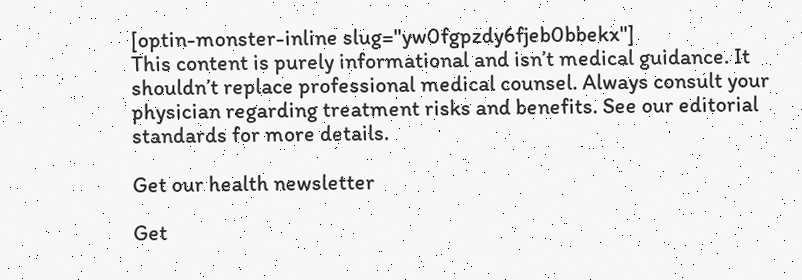[optin-monster-inline slug="yw0fgpzdy6fjeb0bbekx"]
This content is purely informational and isn’t medical guidance. It shouldn’t replace professional medical counsel. Always consult your physician regarding treatment risks and benefits. See our editorial standards for more details.

Get our health newsletter

Get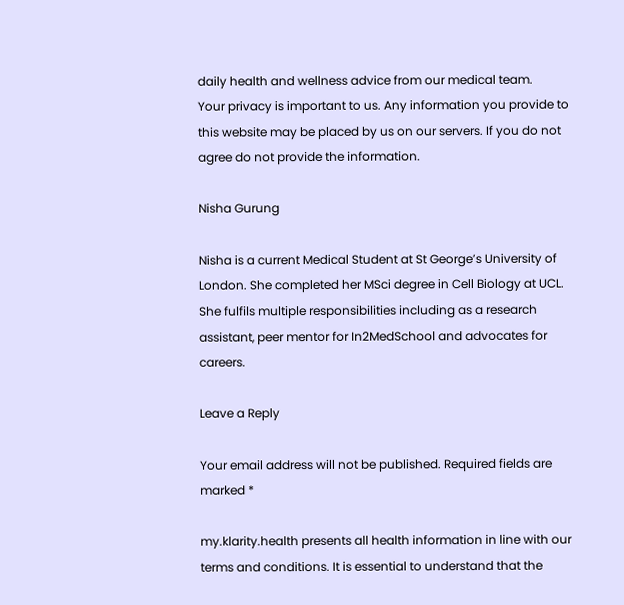daily health and wellness advice from our medical team.
Your privacy is important to us. Any information you provide to this website may be placed by us on our servers. If you do not agree do not provide the information.

Nisha Gurung

Nisha is a current Medical Student at St George’s University of London. She completed her MSci degree in Cell Biology at UCL. She fulfils multiple responsibilities including as a research assistant, peer mentor for In2MedSchool and advocates for careers.

Leave a Reply

Your email address will not be published. Required fields are marked *

my.klarity.health presents all health information in line with our terms and conditions. It is essential to understand that the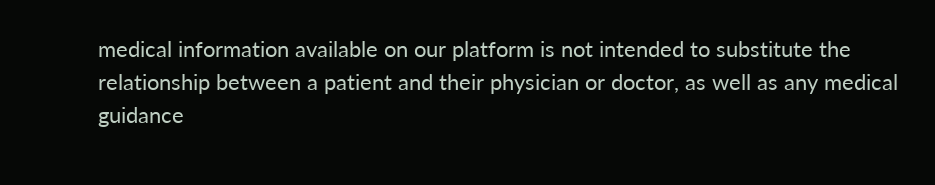medical information available on our platform is not intended to substitute the relationship between a patient and their physician or doctor, as well as any medical guidance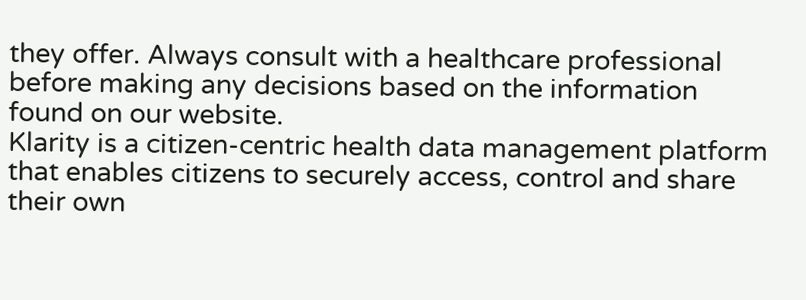they offer. Always consult with a healthcare professional before making any decisions based on the information found on our website.
Klarity is a citizen-centric health data management platform that enables citizens to securely access, control and share their own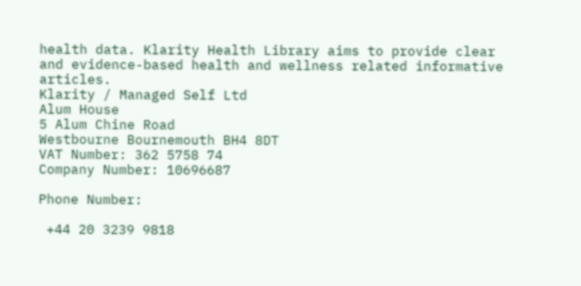health data. Klarity Health Library aims to provide clear and evidence-based health and wellness related informative articles.
Klarity / Managed Self Ltd
Alum House
5 Alum Chine Road
Westbourne Bournemouth BH4 8DT
VAT Number: 362 5758 74
Company Number: 10696687

Phone Number:

 +44 20 3239 9818